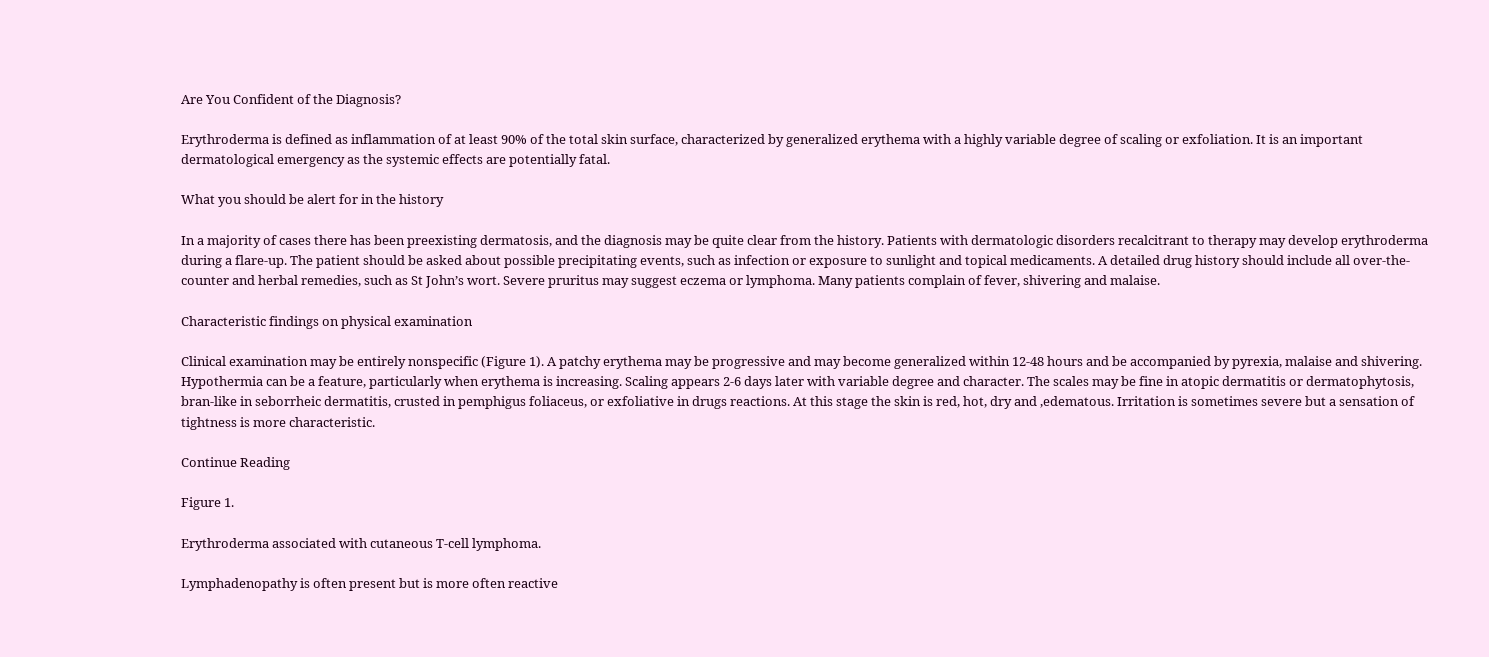Are You Confident of the Diagnosis?

Erythroderma is defined as inflammation of at least 90% of the total skin surface, characterized by generalized erythema with a highly variable degree of scaling or exfoliation. It is an important dermatological emergency as the systemic effects are potentially fatal.

What you should be alert for in the history

In a majority of cases there has been preexisting dermatosis, and the diagnosis may be quite clear from the history. Patients with dermatologic disorders recalcitrant to therapy may develop erythroderma during a flare-up. The patient should be asked about possible precipitating events, such as infection or exposure to sunlight and topical medicaments. A detailed drug history should include all over-the-counter and herbal remedies, such as St John’s wort. Severe pruritus may suggest eczema or lymphoma. Many patients complain of fever, shivering and malaise.

Characteristic findings on physical examination

Clinical examination may be entirely nonspecific (Figure 1). A patchy erythema may be progressive and may become generalized within 12-48 hours and be accompanied by pyrexia, malaise and shivering. Hypothermia can be a feature, particularly when erythema is increasing. Scaling appears 2-6 days later with variable degree and character. The scales may be fine in atopic dermatitis or dermatophytosis, bran-like in seborrheic dermatitis, crusted in pemphigus foliaceus, or exfoliative in drugs reactions. At this stage the skin is red, hot, dry and ,edematous. Irritation is sometimes severe but a sensation of tightness is more characteristic.

Continue Reading

Figure 1.

Erythroderma associated with cutaneous T-cell lymphoma.

Lymphadenopathy is often present but is more often reactive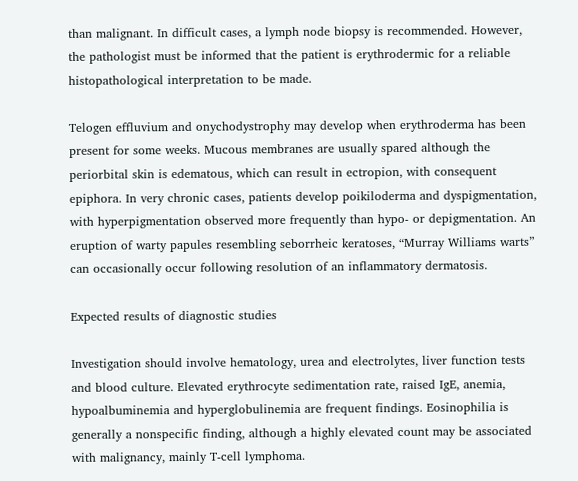than malignant. In difficult cases, a lymph node biopsy is recommended. However, the pathologist must be informed that the patient is erythrodermic for a reliable histopathological interpretation to be made.

Telogen effluvium and onychodystrophy may develop when erythroderma has been present for some weeks. Mucous membranes are usually spared although the periorbital skin is edematous, which can result in ectropion, with consequent epiphora. In very chronic cases, patients develop poikiloderma and dyspigmentation, with hyperpigmentation observed more frequently than hypo- or depigmentation. An eruption of warty papules resembling seborrheic keratoses, “Murray Williams warts” can occasionally occur following resolution of an inflammatory dermatosis.

Expected results of diagnostic studies

Investigation should involve hematology, urea and electrolytes, liver function tests and blood culture. Elevated erythrocyte sedimentation rate, raised IgE, anemia, hypoalbuminemia and hyperglobulinemia are frequent findings. Eosinophilia is generally a nonspecific finding, although a highly elevated count may be associated with malignancy, mainly T-cell lymphoma.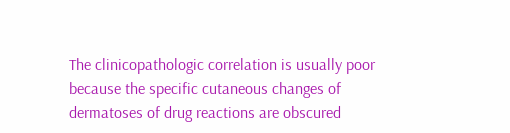The clinicopathologic correlation is usually poor because the specific cutaneous changes of dermatoses of drug reactions are obscured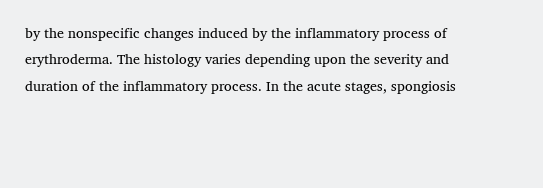by the nonspecific changes induced by the inflammatory process of erythroderma. The histology varies depending upon the severity and duration of the inflammatory process. In the acute stages, spongiosis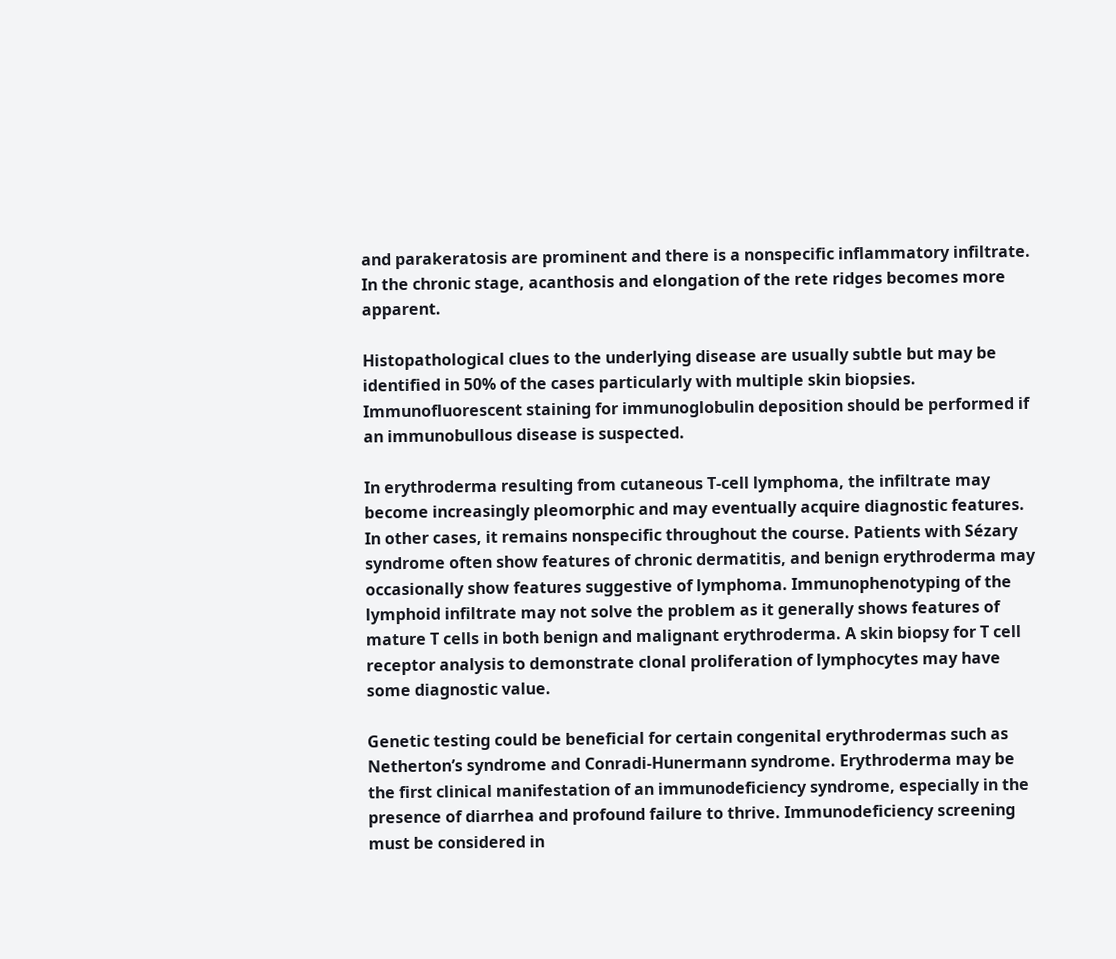and parakeratosis are prominent and there is a nonspecific inflammatory infiltrate. In the chronic stage, acanthosis and elongation of the rete ridges becomes more apparent.

Histopathological clues to the underlying disease are usually subtle but may be identified in 50% of the cases particularly with multiple skin biopsies. Immunofluorescent staining for immunoglobulin deposition should be performed if an immunobullous disease is suspected.

In erythroderma resulting from cutaneous T-cell lymphoma, the infiltrate may become increasingly pleomorphic and may eventually acquire diagnostic features. In other cases, it remains nonspecific throughout the course. Patients with Sézary syndrome often show features of chronic dermatitis, and benign erythroderma may occasionally show features suggestive of lymphoma. Immunophenotyping of the lymphoid infiltrate may not solve the problem as it generally shows features of mature T cells in both benign and malignant erythroderma. A skin biopsy for T cell receptor analysis to demonstrate clonal proliferation of lymphocytes may have some diagnostic value.

Genetic testing could be beneficial for certain congenital erythrodermas such as Netherton’s syndrome and Conradi-Hunermann syndrome. Erythroderma may be the first clinical manifestation of an immunodeficiency syndrome, especially in the presence of diarrhea and profound failure to thrive. Immunodeficiency screening must be considered in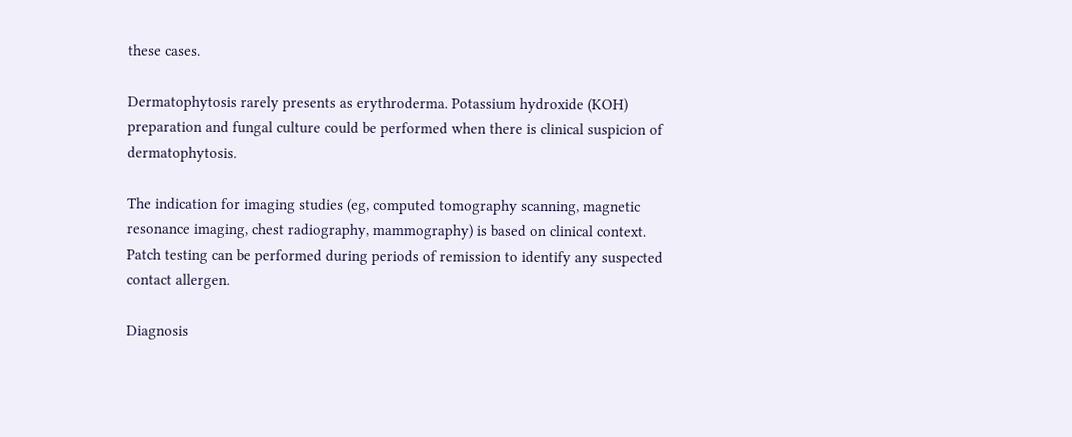these cases.

Dermatophytosis rarely presents as erythroderma. Potassium hydroxide (KOH) preparation and fungal culture could be performed when there is clinical suspicion of dermatophytosis.

The indication for imaging studies (eg, computed tomography scanning, magnetic resonance imaging, chest radiography, mammography) is based on clinical context. Patch testing can be performed during periods of remission to identify any suspected contact allergen.

Diagnosis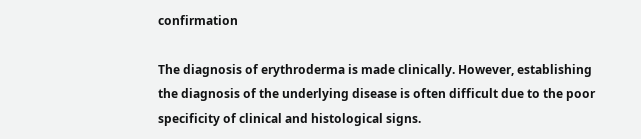confirmation

The diagnosis of erythroderma is made clinically. However, establishing the diagnosis of the underlying disease is often difficult due to the poor specificity of clinical and histological signs.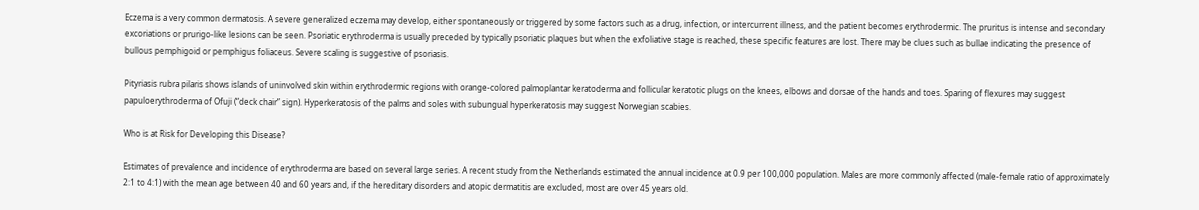Eczema is a very common dermatosis. A severe generalized eczema may develop, either spontaneously or triggered by some factors such as a drug, infection, or intercurrent illness, and the patient becomes erythrodermic. The pruritus is intense and secondary excoriations or prurigo-like lesions can be seen. Psoriatic erythroderma is usually preceded by typically psoriatic plaques but when the exfoliative stage is reached, these specific features are lost. There may be clues such as bullae indicating the presence of bullous pemphigoid or pemphigus foliaceus. Severe scaling is suggestive of psoriasis.

Pityriasis rubra pilaris shows islands of uninvolved skin within erythrodermic regions with orange-colored palmoplantar keratoderma and follicular keratotic plugs on the knees, elbows and dorsae of the hands and toes. Sparing of flexures may suggest papuloerythroderma of Ofuji (“deck chair” sign). Hyperkeratosis of the palms and soles with subungual hyperkeratosis may suggest Norwegian scabies.

Who is at Risk for Developing this Disease?

Estimates of prevalence and incidence of erythroderma are based on several large series. A recent study from the Netherlands estimated the annual incidence at 0.9 per 100,000 population. Males are more commonly affected (male-female ratio of approximately 2:1 to 4:1) with the mean age between 40 and 60 years and, if the hereditary disorders and atopic dermatitis are excluded, most are over 45 years old.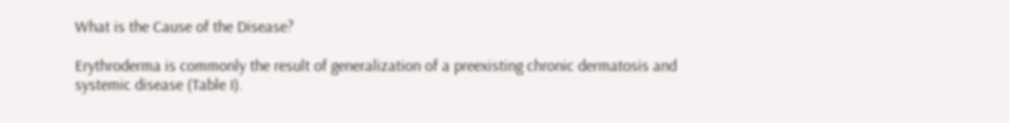What is the Cause of the Disease?

Erythroderma is commonly the result of generalization of a preexisting chronic dermatosis and systemic disease (Table I).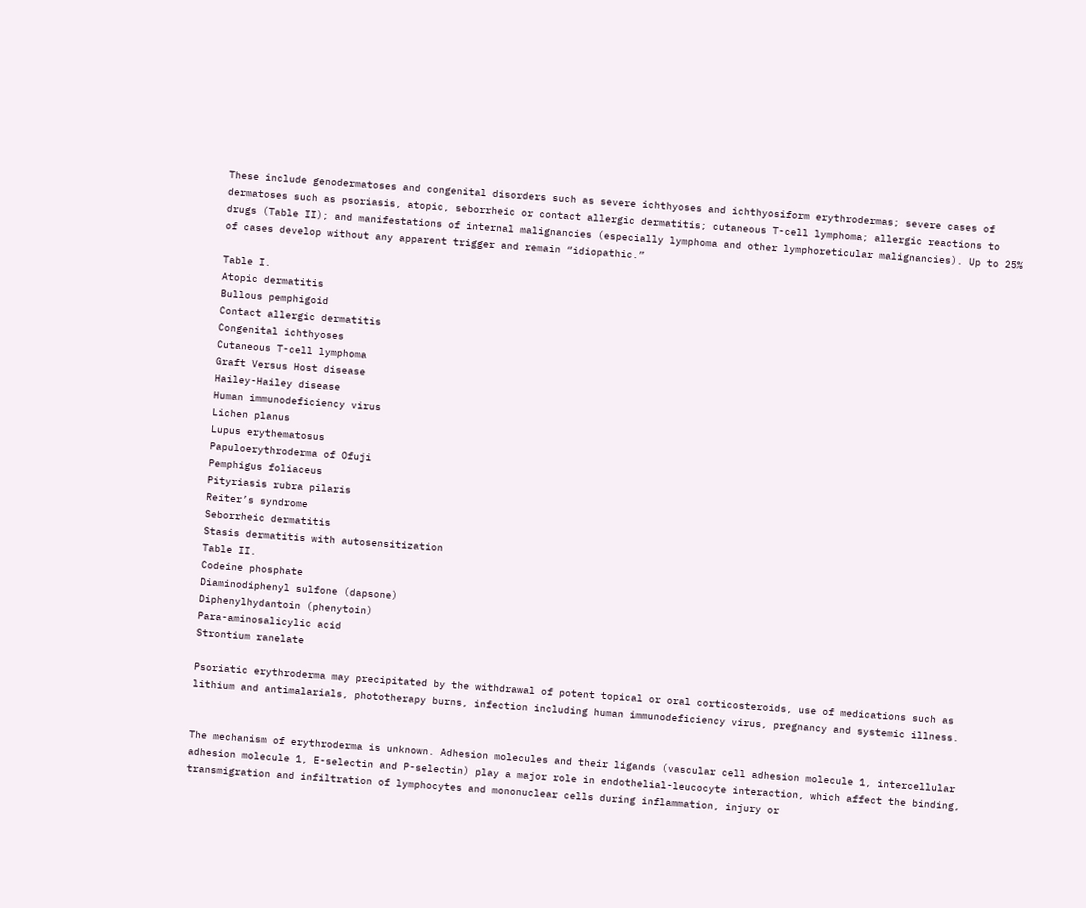These include genodermatoses and congenital disorders such as severe ichthyoses and ichthyosiform erythrodermas; severe cases of dermatoses such as psoriasis, atopic, seborrheic or contact allergic dermatitis; cutaneous T-cell lymphoma; allergic reactions to drugs (Table II); and manifestations of internal malignancies (especially lymphoma and other lymphoreticular malignancies). Up to 25% of cases develop without any apparent trigger and remain “idiopathic.”

Table I.
Atopic dermatitis
Bullous pemphigoid
Contact allergic dermatitis
Congenital ichthyoses
Cutaneous T-cell lymphoma
Graft Versus Host disease
Hailey-Hailey disease
Human immunodeficiency virus
Lichen planus
Lupus erythematosus
Papuloerythroderma of Ofuji
Pemphigus foliaceus
Pityriasis rubra pilaris
Reiter’s syndrome
Seborrheic dermatitis
Stasis dermatitis with autosensitization
Table II.
Codeine phosphate
Diaminodiphenyl sulfone (dapsone)
Diphenylhydantoin (phenytoin)
Para-aminosalicylic acid
Strontium ranelate

Psoriatic erythroderma may precipitated by the withdrawal of potent topical or oral corticosteroids, use of medications such as lithium and antimalarials, phototherapy burns, infection including human immunodeficiency virus, pregnancy and systemic illness.


The mechanism of erythroderma is unknown. Adhesion molecules and their ligands (vascular cell adhesion molecule 1, intercellular adhesion molecule 1, E-selectin and P-selectin) play a major role in endothelial-leucocyte interaction, which affect the binding, transmigration and infiltration of lymphocytes and mononuclear cells during inflammation, injury or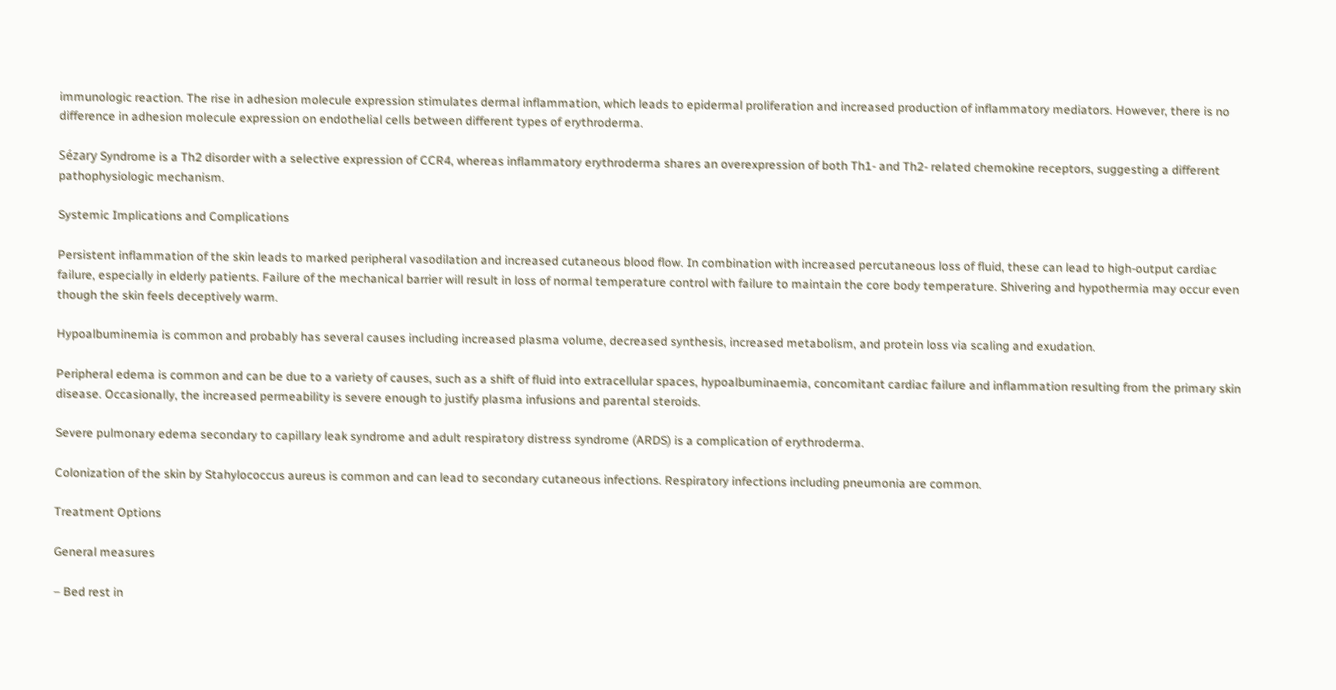immunologic reaction. The rise in adhesion molecule expression stimulates dermal inflammation, which leads to epidermal proliferation and increased production of inflammatory mediators. However, there is no difference in adhesion molecule expression on endothelial cells between different types of erythroderma.

Sézary Syndrome is a Th2 disorder with a selective expression of CCR4, whereas inflammatory erythroderma shares an overexpression of both Th1- and Th2- related chemokine receptors, suggesting a different pathophysiologic mechanism.

Systemic Implications and Complications

Persistent inflammation of the skin leads to marked peripheral vasodilation and increased cutaneous blood flow. In combination with increased percutaneous loss of fluid, these can lead to high-output cardiac failure, especially in elderly patients. Failure of the mechanical barrier will result in loss of normal temperature control with failure to maintain the core body temperature. Shivering and hypothermia may occur even though the skin feels deceptively warm.

Hypoalbuminemia is common and probably has several causes including increased plasma volume, decreased synthesis, increased metabolism, and protein loss via scaling and exudation.

Peripheral edema is common and can be due to a variety of causes, such as a shift of fluid into extracellular spaces, hypoalbuminaemia, concomitant cardiac failure and inflammation resulting from the primary skin disease. Occasionally, the increased permeability is severe enough to justify plasma infusions and parental steroids.

Severe pulmonary edema secondary to capillary leak syndrome and adult respiratory distress syndrome (ARDS) is a complication of erythroderma.

Colonization of the skin by Stahylococcus aureus is common and can lead to secondary cutaneous infections. Respiratory infections including pneumonia are common.

Treatment Options

General measures

– Bed rest in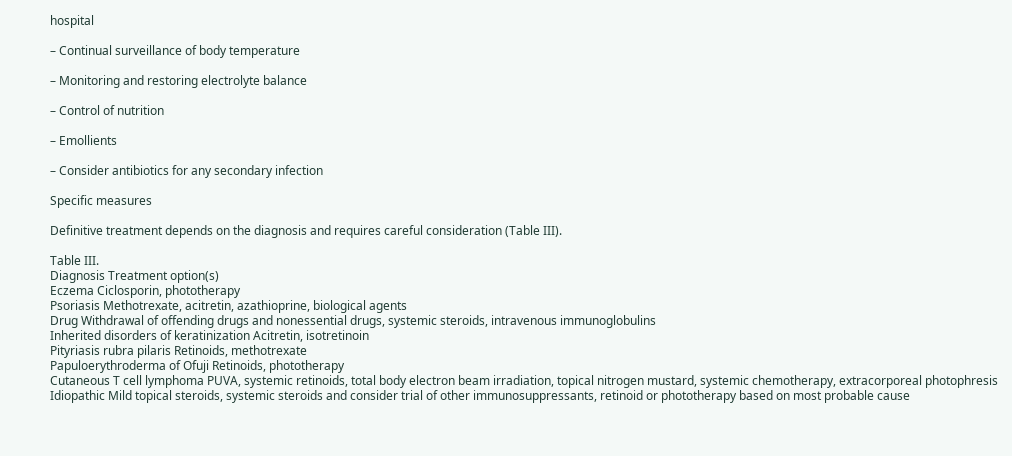hospital

– Continual surveillance of body temperature

– Monitoring and restoring electrolyte balance

– Control of nutrition

– Emollients

– Consider antibiotics for any secondary infection

Specific measures

Definitive treatment depends on the diagnosis and requires careful consideration (Table III).

Table III.
Diagnosis Treatment option(s)
Eczema Ciclosporin, phototherapy
Psoriasis Methotrexate, acitretin, azathioprine, biological agents
Drug Withdrawal of offending drugs and nonessential drugs, systemic steroids, intravenous immunoglobulins
Inherited disorders of keratinization Acitretin, isotretinoin
Pityriasis rubra pilaris Retinoids, methotrexate
Papuloerythroderma of Ofuji Retinoids, phototherapy
Cutaneous T cell lymphoma PUVA, systemic retinoids, total body electron beam irradiation, topical nitrogen mustard, systemic chemotherapy, extracorporeal photophresis
Idiopathic Mild topical steroids, systemic steroids and consider trial of other immunosuppressants, retinoid or phototherapy based on most probable cause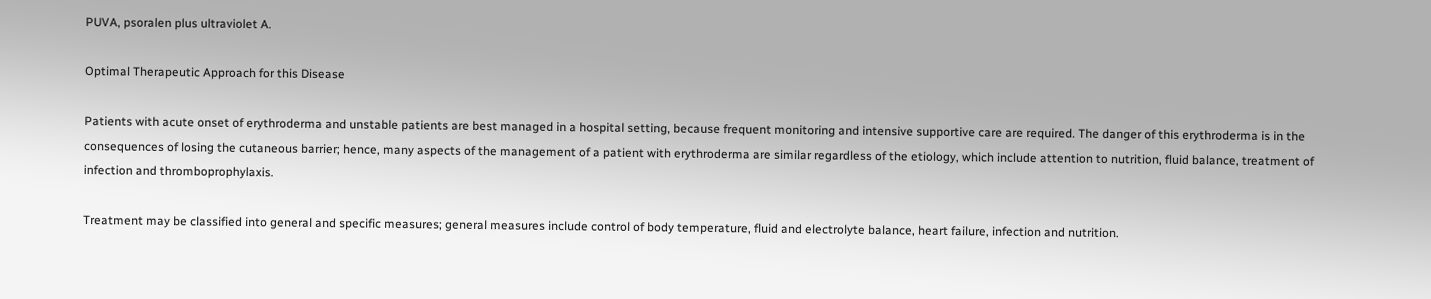PUVA, psoralen plus ultraviolet A.

Optimal Therapeutic Approach for this Disease

Patients with acute onset of erythroderma and unstable patients are best managed in a hospital setting, because frequent monitoring and intensive supportive care are required. The danger of this erythroderma is in the consequences of losing the cutaneous barrier; hence, many aspects of the management of a patient with erythroderma are similar regardless of the etiology, which include attention to nutrition, fluid balance, treatment of infection and thromboprophylaxis.

Treatment may be classified into general and specific measures; general measures include control of body temperature, fluid and electrolyte balance, heart failure, infection and nutrition.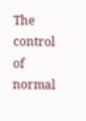The control of normal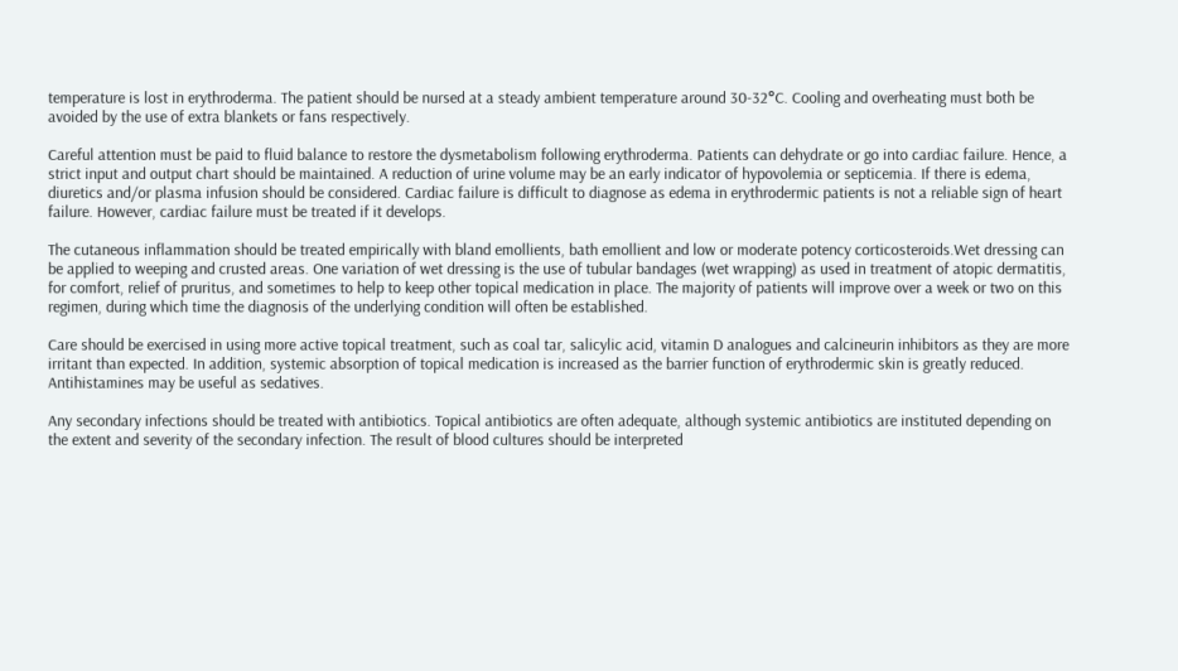temperature is lost in erythroderma. The patient should be nursed at a steady ambient temperature around 30-32°C. Cooling and overheating must both be avoided by the use of extra blankets or fans respectively.

Careful attention must be paid to fluid balance to restore the dysmetabolism following erythroderma. Patients can dehydrate or go into cardiac failure. Hence, a strict input and output chart should be maintained. A reduction of urine volume may be an early indicator of hypovolemia or septicemia. If there is edema, diuretics and/or plasma infusion should be considered. Cardiac failure is difficult to diagnose as edema in erythrodermic patients is not a reliable sign of heart failure. However, cardiac failure must be treated if it develops.

The cutaneous inflammation should be treated empirically with bland emollients, bath emollient and low or moderate potency corticosteroids.Wet dressing can be applied to weeping and crusted areas. One variation of wet dressing is the use of tubular bandages (wet wrapping) as used in treatment of atopic dermatitis, for comfort, relief of pruritus, and sometimes to help to keep other topical medication in place. The majority of patients will improve over a week or two on this regimen, during which time the diagnosis of the underlying condition will often be established.

Care should be exercised in using more active topical treatment, such as coal tar, salicylic acid, vitamin D analogues and calcineurin inhibitors as they are more irritant than expected. In addition, systemic absorption of topical medication is increased as the barrier function of erythrodermic skin is greatly reduced. Antihistamines may be useful as sedatives.

Any secondary infections should be treated with antibiotics. Topical antibiotics are often adequate, although systemic antibiotics are instituted depending on the extent and severity of the secondary infection. The result of blood cultures should be interpreted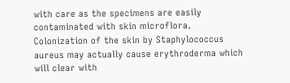with care as the specimens are easily contaminated with skin microflora. Colonization of the skin by Staphylococcus aureus may actually cause erythroderma which will clear with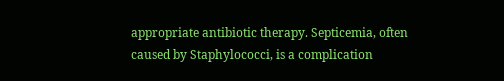appropriate antibiotic therapy. Septicemia, often caused by Staphylococci, is a complication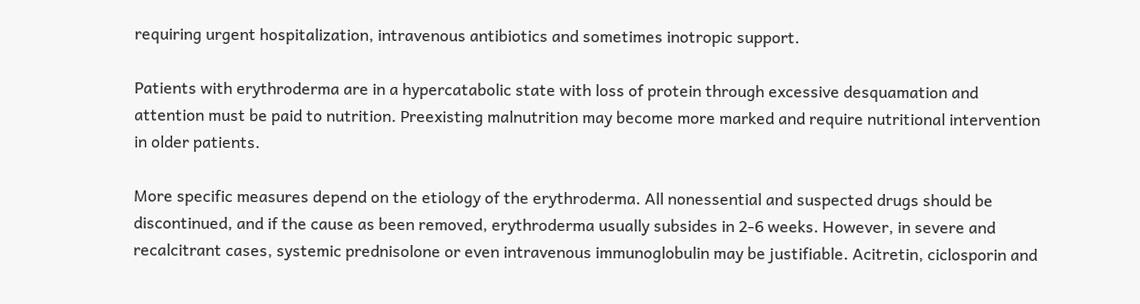requiring urgent hospitalization, intravenous antibiotics and sometimes inotropic support.

Patients with erythroderma are in a hypercatabolic state with loss of protein through excessive desquamation and attention must be paid to nutrition. Preexisting malnutrition may become more marked and require nutritional intervention in older patients.

More specific measures depend on the etiology of the erythroderma. All nonessential and suspected drugs should be discontinued, and if the cause as been removed, erythroderma usually subsides in 2-6 weeks. However, in severe and recalcitrant cases, systemic prednisolone or even intravenous immunoglobulin may be justifiable. Acitretin, ciclosporin and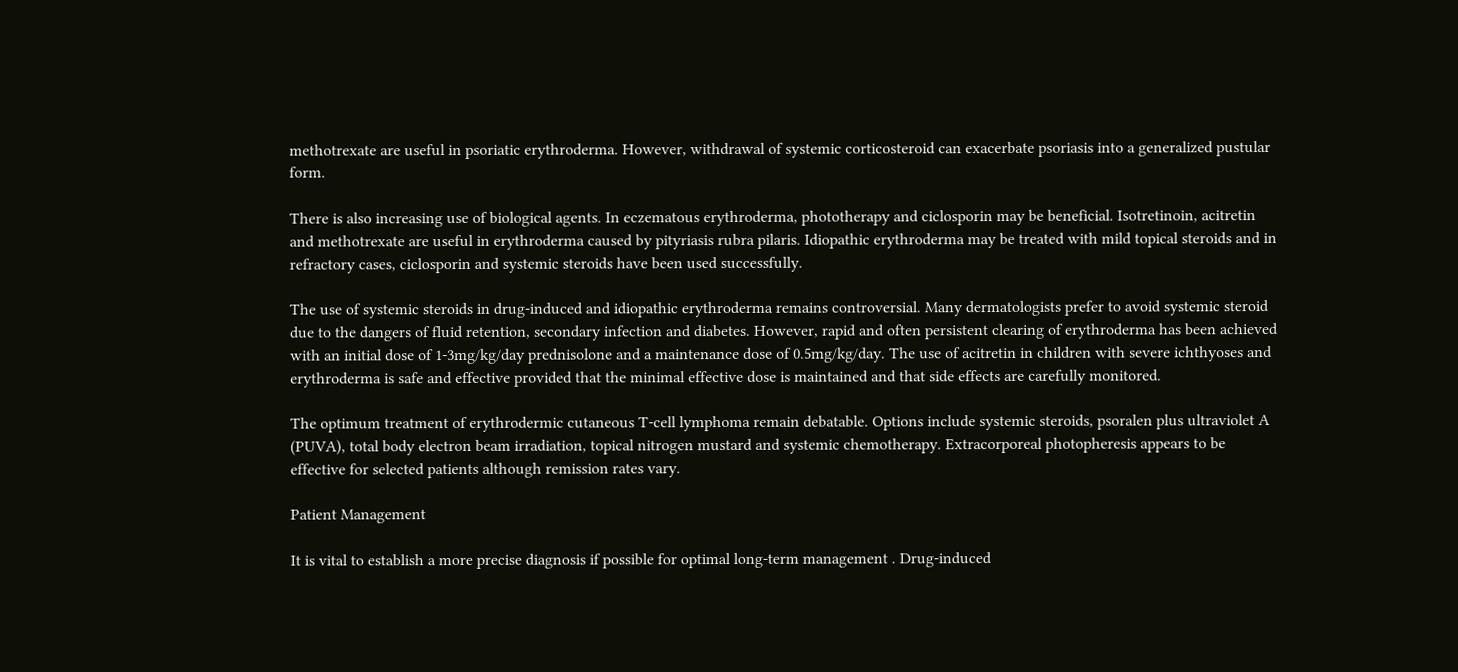methotrexate are useful in psoriatic erythroderma. However, withdrawal of systemic corticosteroid can exacerbate psoriasis into a generalized pustular form.

There is also increasing use of biological agents. In eczematous erythroderma, phototherapy and ciclosporin may be beneficial. Isotretinoin, acitretin and methotrexate are useful in erythroderma caused by pityriasis rubra pilaris. Idiopathic erythroderma may be treated with mild topical steroids and in refractory cases, ciclosporin and systemic steroids have been used successfully.

The use of systemic steroids in drug-induced and idiopathic erythroderma remains controversial. Many dermatologists prefer to avoid systemic steroid due to the dangers of fluid retention, secondary infection and diabetes. However, rapid and often persistent clearing of erythroderma has been achieved with an initial dose of 1-3mg/kg/day prednisolone and a maintenance dose of 0.5mg/kg/day. The use of acitretin in children with severe ichthyoses and erythroderma is safe and effective provided that the minimal effective dose is maintained and that side effects are carefully monitored.

The optimum treatment of erythrodermic cutaneous T-cell lymphoma remain debatable. Options include systemic steroids, psoralen plus ultraviolet A (PUVA), total body electron beam irradiation, topical nitrogen mustard and systemic chemotherapy. Extracorporeal photopheresis appears to be effective for selected patients although remission rates vary.

Patient Management

It is vital to establish a more precise diagnosis if possible for optimal long-term management . Drug-induced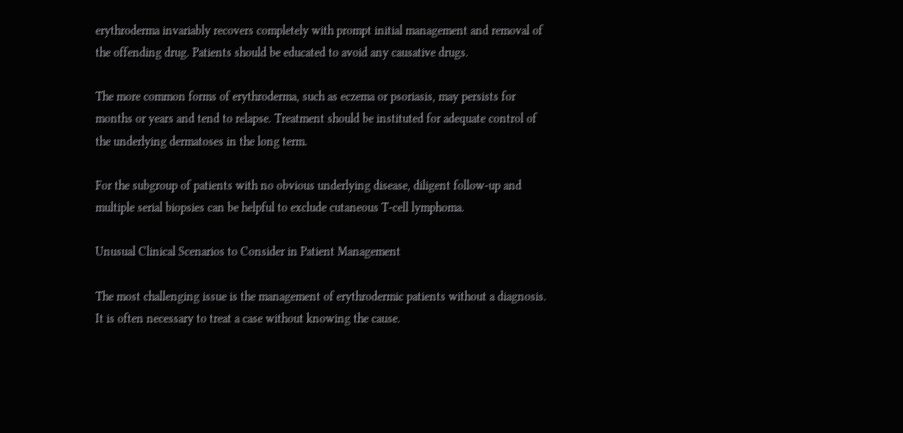erythroderma invariably recovers completely with prompt initial management and removal of the offending drug. Patients should be educated to avoid any causative drugs.

The more common forms of erythroderma, such as eczema or psoriasis, may persists for months or years and tend to relapse. Treatment should be instituted for adequate control of the underlying dermatoses in the long term.

For the subgroup of patients with no obvious underlying disease, diligent follow-up and multiple serial biopsies can be helpful to exclude cutaneous T-cell lymphoma.

Unusual Clinical Scenarios to Consider in Patient Management

The most challenging issue is the management of erythrodermic patients without a diagnosis. It is often necessary to treat a case without knowing the cause.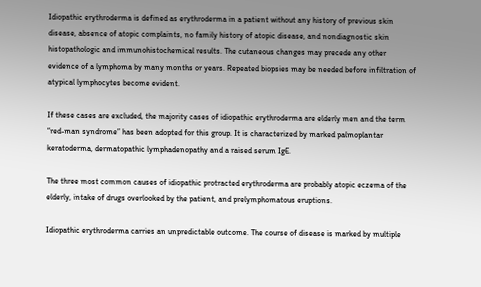Idiopathic erythroderma is defined as erythroderma in a patient without any history of previous skin disease, absence of atopic complaints, no family history of atopic disease, and nondiagnostic skin histopathologic and immunohistochemical results. The cutaneous changes may precede any other evidence of a lymphoma by many months or years. Repeated biopsies may be needed before infiltration of atypical lymphocytes become evident.

If these cases are excluded, the majority cases of idiopathic erythroderma are elderly men and the term “red-man syndrome” has been adopted for this group. It is characterized by marked palmoplantar keratoderma, dermatopathic lymphadenopathy and a raised serum IgE.

The three most common causes of idiopathic protracted erythroderma are probably atopic eczema of the elderly, intake of drugs overlooked by the patient, and prelymphomatous eruptions.

Idiopathic erythroderma carries an unpredictable outcome. The course of disease is marked by multiple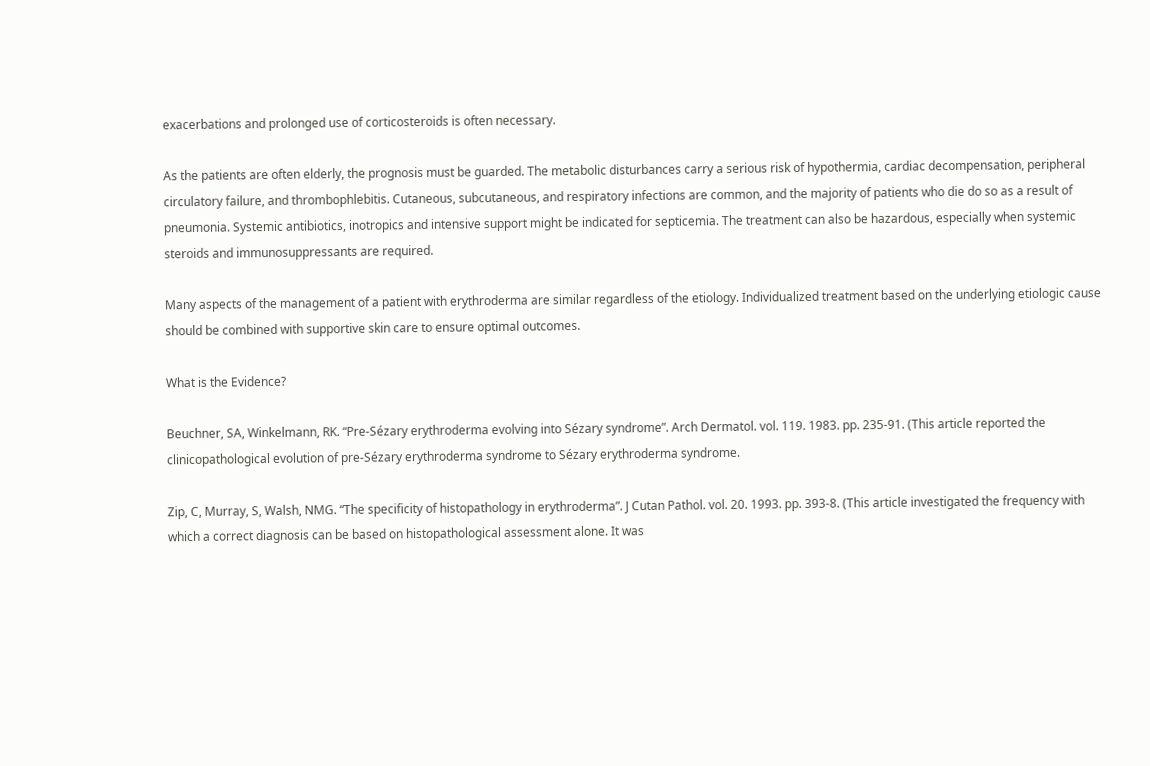exacerbations and prolonged use of corticosteroids is often necessary.

As the patients are often elderly, the prognosis must be guarded. The metabolic disturbances carry a serious risk of hypothermia, cardiac decompensation, peripheral circulatory failure, and thrombophlebitis. Cutaneous, subcutaneous, and respiratory infections are common, and the majority of patients who die do so as a result of pneumonia. Systemic antibiotics, inotropics and intensive support might be indicated for septicemia. The treatment can also be hazardous, especially when systemic steroids and immunosuppressants are required.

Many aspects of the management of a patient with erythroderma are similar regardless of the etiology. Individualized treatment based on the underlying etiologic cause should be combined with supportive skin care to ensure optimal outcomes.

What is the Evidence?

Beuchner, SA, Winkelmann, RK. “Pre-Sézary erythroderma evolving into Sézary syndrome”. Arch Dermatol. vol. 119. 1983. pp. 235-91. (This article reported the clinicopathological evolution of pre-Sézary erythroderma syndrome to Sézary erythroderma syndrome.

Zip, C, Murray, S, Walsh, NMG. “The specificity of histopathology in erythroderma”. J Cutan Pathol. vol. 20. 1993. pp. 393-8. (This article investigated the frequency with which a correct diagnosis can be based on histopathological assessment alone. It was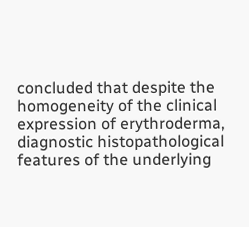concluded that despite the homogeneity of the clinical expression of erythroderma, diagnostic histopathological features of the underlying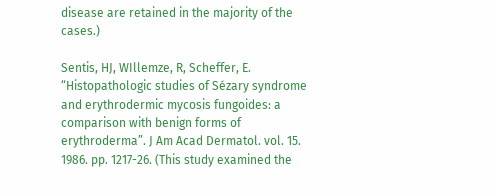disease are retained in the majority of the cases.)

Sentis, HJ, WIllemze, R, Scheffer, E. “Histopathologic studies of Sézary syndrome and erythrodermic mycosis fungoides: a comparison with benign forms of erythroderma”. J Am Acad Dermatol. vol. 15. 1986. pp. 1217-26. (This study examined the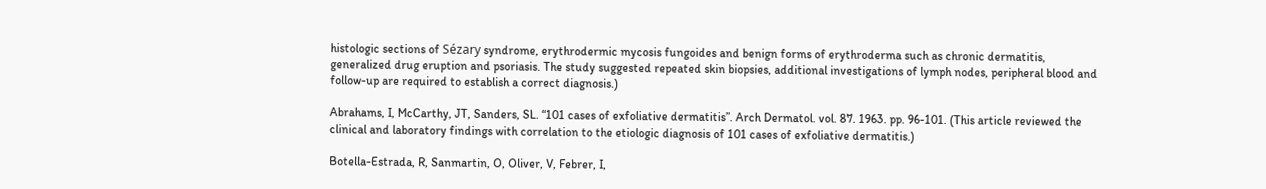histologic sections of Sézary syndrome, erythrodermic mycosis fungoides and benign forms of erythroderma such as chronic dermatitis, generalized drug eruption and psoriasis. The study suggested repeated skin biopsies, additional investigations of lymph nodes, peripheral blood and follow-up are required to establish a correct diagnosis.)

Abrahams, I, McCarthy, JT, Sanders, SL. “101 cases of exfoliative dermatitis”. Arch Dermatol. vol. 87. 1963. pp. 96-101. (This article reviewed the clinical and laboratory findings with correlation to the etiologic diagnosis of 101 cases of exfoliative dermatitis.)

Botella-Estrada, R, Sanmartin, O, Oliver, V, Febrer, I,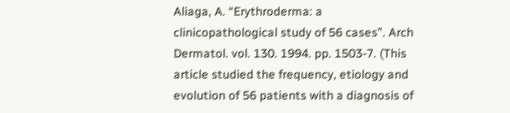Aliaga, A. “Erythroderma: a clinicopathological study of 56 cases”. Arch Dermatol. vol. 130. 1994. pp. 1503-7. (This article studied the frequency, etiology and evolution of 56 patients with a diagnosis of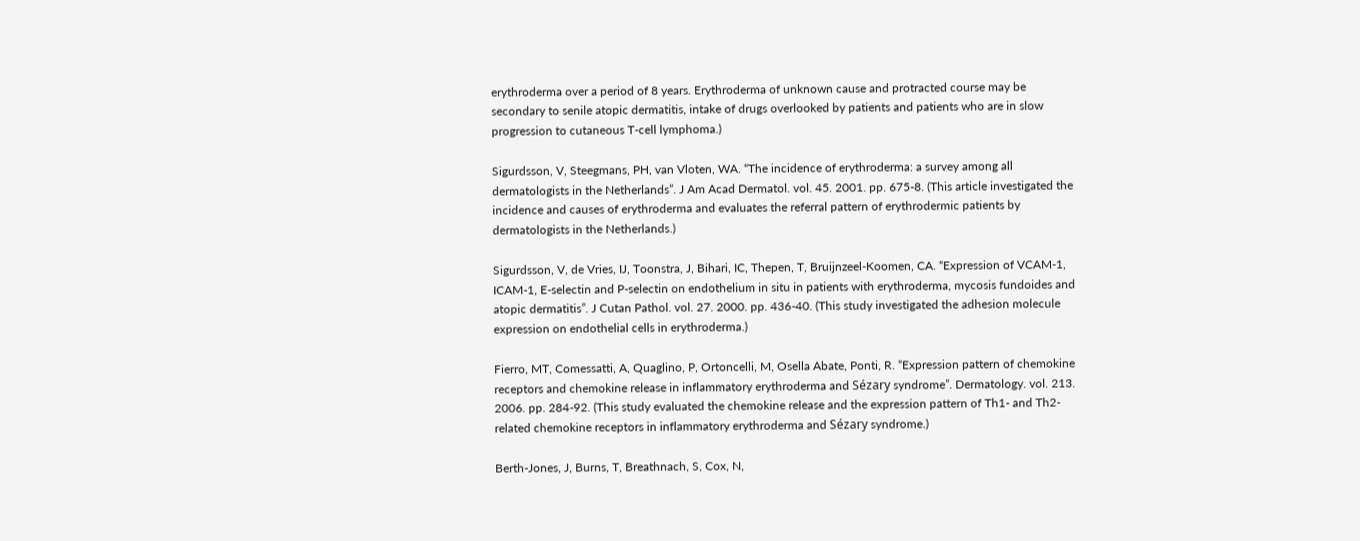erythroderma over a period of 8 years. Erythroderma of unknown cause and protracted course may be secondary to senile atopic dermatitis, intake of drugs overlooked by patients and patients who are in slow progression to cutaneous T-cell lymphoma.)

Sigurdsson, V, Steegmans, PH, van Vloten, WA. “The incidence of erythroderma: a survey among all dermatologists in the Netherlands”. J Am Acad Dermatol. vol. 45. 2001. pp. 675-8. (This article investigated the incidence and causes of erythroderma and evaluates the referral pattern of erythrodermic patients by dermatologists in the Netherlands.)

Sigurdsson, V, de Vries, IJ, Toonstra, J, Bihari, IC, Thepen, T, Bruijnzeel-Koomen, CA. “Expression of VCAM-1, ICAM-1, E-selectin and P-selectin on endothelium in situ in patients with erythroderma, mycosis fundoides and atopic dermatitis”. J Cutan Pathol. vol. 27. 2000. pp. 436-40. (This study investigated the adhesion molecule expression on endothelial cells in erythroderma.)

Fierro, MT, Comessatti, A, Quaglino, P, Ortoncelli, M, Osella Abate, Ponti, R. “Expression pattern of chemokine receptors and chemokine release in inflammatory erythroderma and Sézary syndrome”. Dermatology. vol. 213. 2006. pp. 284-92. (This study evaluated the chemokine release and the expression pattern of Th1- and Th2-related chemokine receptors in inflammatory erythroderma and Sézary syndrome.)

Berth-Jones, J, Burns, T, Breathnach, S, Cox, N,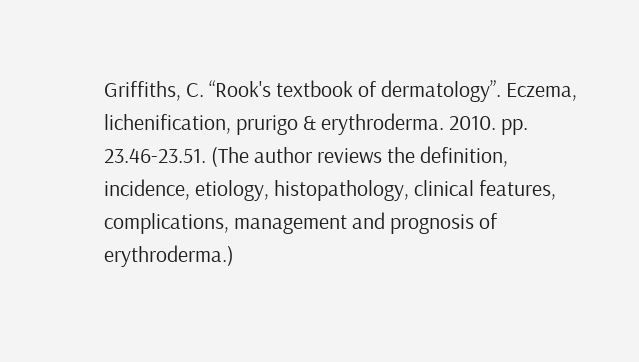Griffiths, C. “Rook's textbook of dermatology”. Eczema, lichenification, prurigo & erythroderma. 2010. pp. 23.46-23.51. (The author reviews the definition, incidence, etiology, histopathology, clinical features, complications, management and prognosis of erythroderma.)